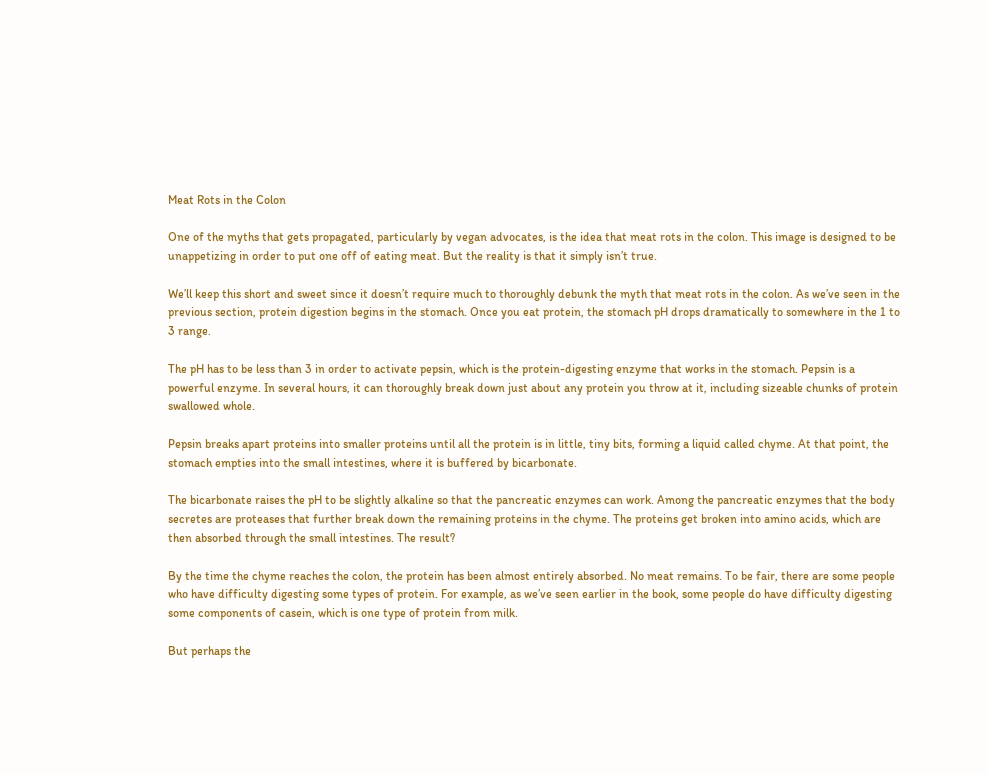Meat Rots in the Colon

One of the myths that gets propagated, particularly by vegan advocates, is the idea that meat rots in the colon. This image is designed to be unappetizing in order to put one off of eating meat. But the reality is that it simply isn’t true.

We’ll keep this short and sweet since it doesn’t require much to thoroughly debunk the myth that meat rots in the colon. As we’ve seen in the previous section, protein digestion begins in the stomach. Once you eat protein, the stomach pH drops dramatically to somewhere in the 1 to 3 range.

The pH has to be less than 3 in order to activate pepsin, which is the protein-digesting enzyme that works in the stomach. Pepsin is a powerful enzyme. In several hours, it can thoroughly break down just about any protein you throw at it, including sizeable chunks of protein swallowed whole.

Pepsin breaks apart proteins into smaller proteins until all the protein is in little, tiny bits, forming a liquid called chyme. At that point, the stomach empties into the small intestines, where it is buffered by bicarbonate.

The bicarbonate raises the pH to be slightly alkaline so that the pancreatic enzymes can work. Among the pancreatic enzymes that the body secretes are proteases that further break down the remaining proteins in the chyme. The proteins get broken into amino acids, which are then absorbed through the small intestines. The result?

By the time the chyme reaches the colon, the protein has been almost entirely absorbed. No meat remains. To be fair, there are some people who have difficulty digesting some types of protein. For example, as we’ve seen earlier in the book, some people do have difficulty digesting some components of casein, which is one type of protein from milk.

But perhaps the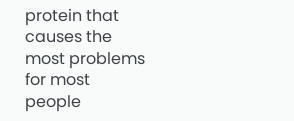protein that causes the most problems for most people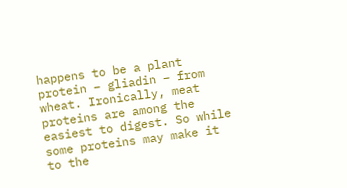happens to be a plant protein – gliadin – from wheat. Ironically, meat proteins are among the easiest to digest. So while some proteins may make it to the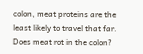colon, meat proteins are the least likely to travel that far. Does meat rot in the colon?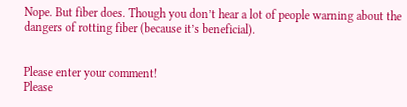Nope. But fiber does. Though you don’t hear a lot of people warning about the dangers of rotting fiber (because it’s beneficial).


Please enter your comment!
Please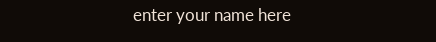enter your name here